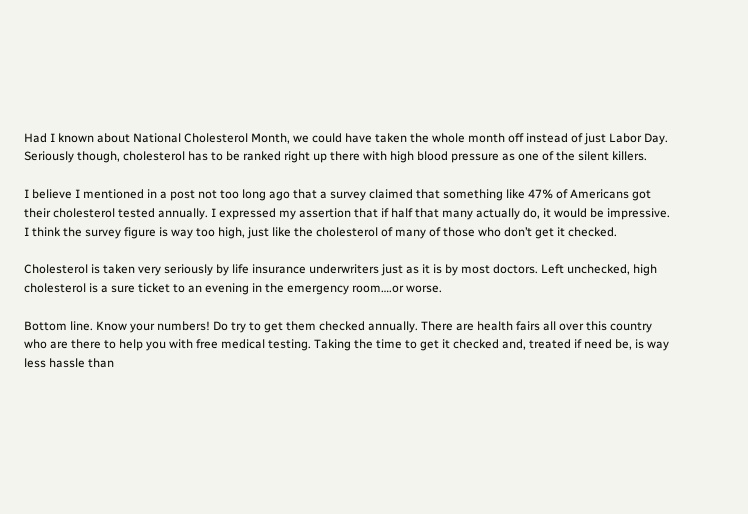Had I known about National Cholesterol Month, we could have taken the whole month off instead of just Labor Day. Seriously though, cholesterol has to be ranked right up there with high blood pressure as one of the silent killers.

I believe I mentioned in a post not too long ago that a survey claimed that something like 47% of Americans got their cholesterol tested annually. I expressed my assertion that if half that many actually do, it would be impressive. I think the survey figure is way too high, just like the cholesterol of many of those who don’t get it checked.

Cholesterol is taken very seriously by life insurance underwriters just as it is by most doctors. Left unchecked, high cholesterol is a sure ticket to an evening in the emergency room….or worse.

Bottom line. Know your numbers! Do try to get them checked annually. There are health fairs all over this country who are there to help you with free medical testing. Taking the time to get it checked and, treated if need be, is way less hassle than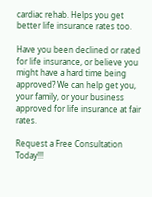cardiac rehab. Helps you get better life insurance rates too.

Have you been declined or rated for life insurance, or believe you might have a hard time being approved? We can help get you, your family, or your business approved for life insurance at fair rates.

Request a Free Consultation Today!!!